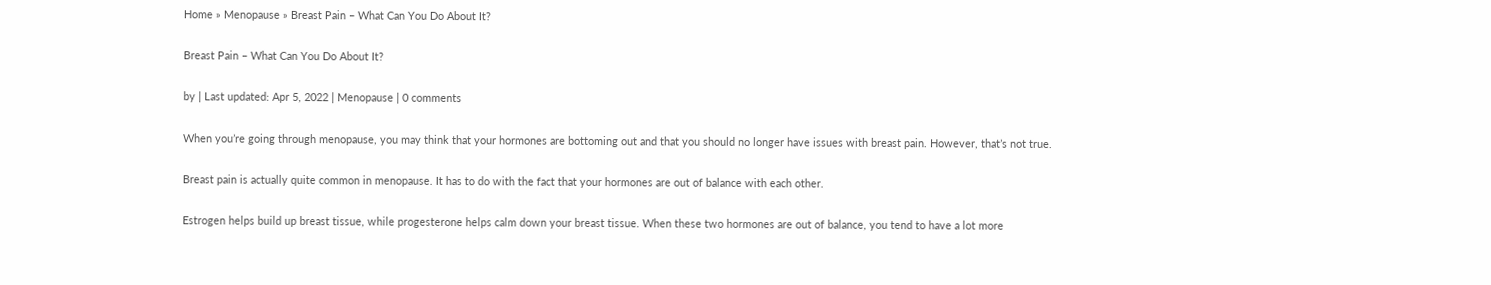Home » Menopause » Breast Pain – What Can You Do About It?

Breast Pain – What Can You Do About It?

by | Last updated: Apr 5, 2022 | Menopause | 0 comments

When you’re going through menopause, you may think that your hormones are bottoming out and that you should no longer have issues with breast pain. However, that’s not true.

Breast pain is actually quite common in menopause. It has to do with the fact that your hormones are out of balance with each other.

Estrogen helps build up breast tissue, while progesterone helps calm down your breast tissue. When these two hormones are out of balance, you tend to have a lot more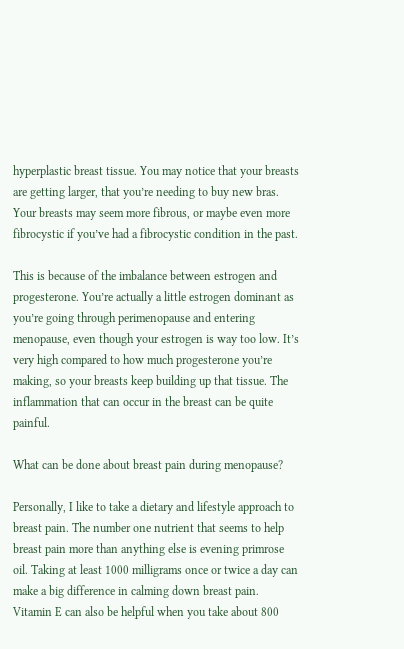hyperplastic breast tissue. You may notice that your breasts are getting larger, that you’re needing to buy new bras. Your breasts may seem more fibrous, or maybe even more fibrocystic if you’ve had a fibrocystic condition in the past.

This is because of the imbalance between estrogen and progesterone. You’re actually a little estrogen dominant as you’re going through perimenopause and entering menopause, even though your estrogen is way too low. It’s very high compared to how much progesterone you’re making, so your breasts keep building up that tissue. The inflammation that can occur in the breast can be quite painful.

What can be done about breast pain during menopause?

Personally, I like to take a dietary and lifestyle approach to breast pain. The number one nutrient that seems to help breast pain more than anything else is evening primrose oil. Taking at least 1000 milligrams once or twice a day can make a big difference in calming down breast pain. Vitamin E can also be helpful when you take about 800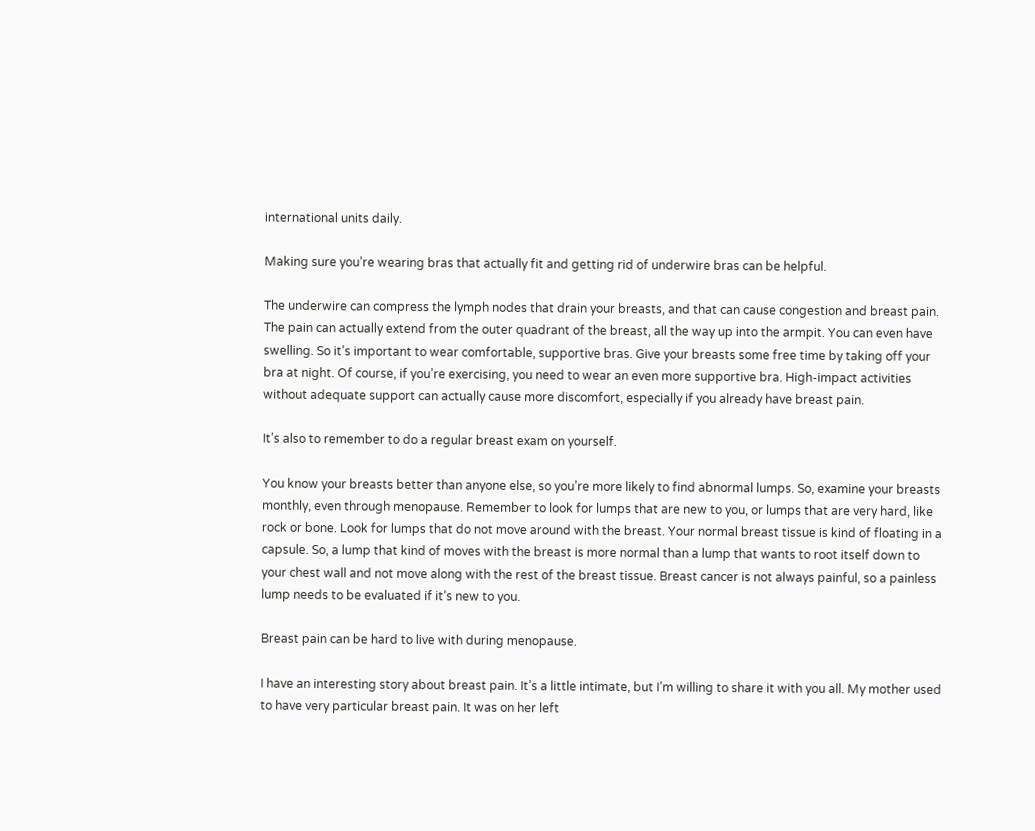international units daily.

Making sure you’re wearing bras that actually fit and getting rid of underwire bras can be helpful.

The underwire can compress the lymph nodes that drain your breasts, and that can cause congestion and breast pain. The pain can actually extend from the outer quadrant of the breast, all the way up into the armpit. You can even have swelling. So it’s important to wear comfortable, supportive bras. Give your breasts some free time by taking off your bra at night. Of course, if you’re exercising, you need to wear an even more supportive bra. High-impact activities without adequate support can actually cause more discomfort, especially if you already have breast pain.

It’s also to remember to do a regular breast exam on yourself.

You know your breasts better than anyone else, so you’re more likely to find abnormal lumps. So, examine your breasts monthly, even through menopause. Remember to look for lumps that are new to you, or lumps that are very hard, like rock or bone. Look for lumps that do not move around with the breast. Your normal breast tissue is kind of floating in a capsule. So, a lump that kind of moves with the breast is more normal than a lump that wants to root itself down to your chest wall and not move along with the rest of the breast tissue. Breast cancer is not always painful, so a painless lump needs to be evaluated if it’s new to you.

Breast pain can be hard to live with during menopause.

I have an interesting story about breast pain. It’s a little intimate, but I’m willing to share it with you all. My mother used to have very particular breast pain. It was on her left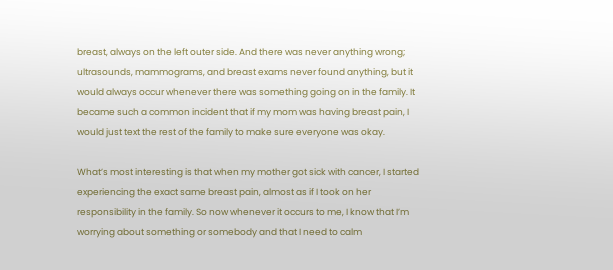breast, always on the left outer side. And there was never anything wrong; ultrasounds, mammograms, and breast exams never found anything, but it would always occur whenever there was something going on in the family. It became such a common incident that if my mom was having breast pain, I would just text the rest of the family to make sure everyone was okay.

What’s most interesting is that when my mother got sick with cancer, I started experiencing the exact same breast pain, almost as if I took on her responsibility in the family. So now whenever it occurs to me, I know that I’m worrying about something or somebody and that I need to calm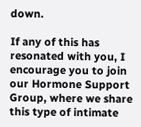down.

If any of this has resonated with you, I encourage you to join our Hormone Support Group, where we share this type of intimate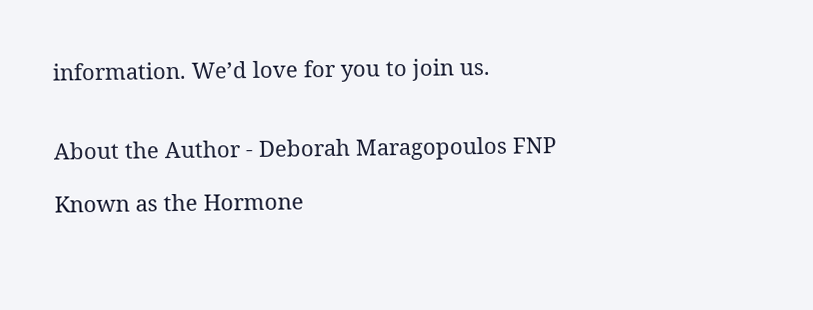information. We’d love for you to join us.


About the Author - Deborah Maragopoulos FNP

Known as the Hormone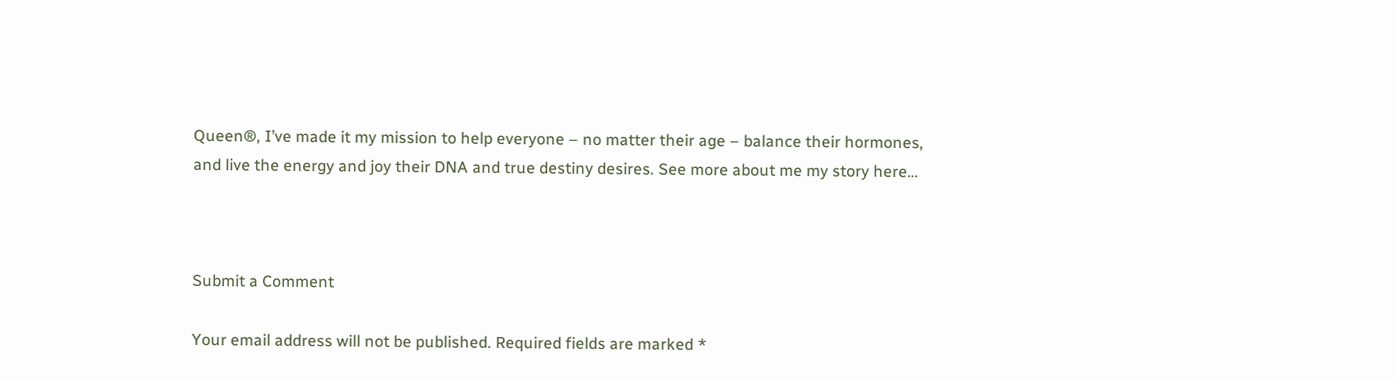Queen®, I’ve made it my mission to help everyone – no matter their age – balance their hormones, and live the energy and joy their DNA and true destiny desires. See more about me my story here…



Submit a Comment

Your email address will not be published. Required fields are marked *